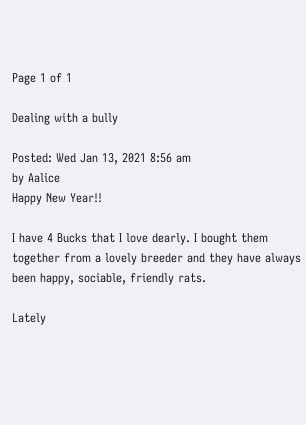Page 1 of 1

Dealing with a bully

Posted: Wed Jan 13, 2021 8:56 am
by Aalice
Happy New Year!!

I have 4 Bucks that I love dearly. I bought them together from a lovely breeder and they have always been happy, sociable, friendly rats.

Lately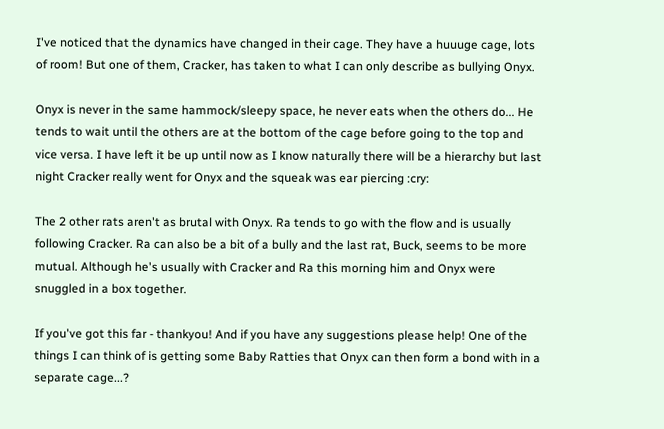I've noticed that the dynamics have changed in their cage. They have a huuuge cage, lots of room! But one of them, Cracker, has taken to what I can only describe as bullying Onyx.

Onyx is never in the same hammock/sleepy space, he never eats when the others do... He tends to wait until the others are at the bottom of the cage before going to the top and vice versa. I have left it be up until now as I know naturally there will be a hierarchy but last night Cracker really went for Onyx and the squeak was ear piercing :cry:

The 2 other rats aren't as brutal with Onyx. Ra tends to go with the flow and is usually following Cracker. Ra can also be a bit of a bully and the last rat, Buck, seems to be more mutual. Although he's usually with Cracker and Ra this morning him and Onyx were snuggled in a box together.

If you've got this far - thankyou! And if you have any suggestions please help! One of the things I can think of is getting some Baby Ratties that Onyx can then form a bond with in a separate cage...?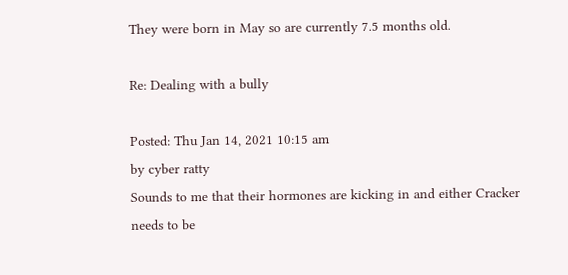They were born in May so are currently 7.5 months old.

Re: Dealing with a bully

Posted: Thu Jan 14, 2021 10:15 am
by cyber ratty
Sounds to me that their hormones are kicking in and either Cracker needs to be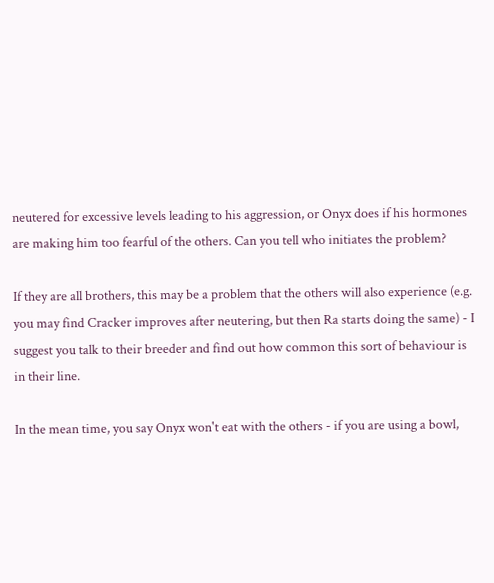neutered for excessive levels leading to his aggression, or Onyx does if his hormones are making him too fearful of the others. Can you tell who initiates the problem?

If they are all brothers, this may be a problem that the others will also experience (e.g. you may find Cracker improves after neutering, but then Ra starts doing the same) - I suggest you talk to their breeder and find out how common this sort of behaviour is in their line.

In the mean time, you say Onyx won't eat with the others - if you are using a bowl,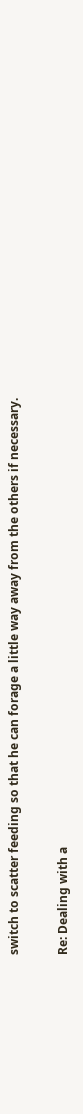switch to scatter feeding so that he can forage a little way away from the others if necessary.

Re: Dealing with a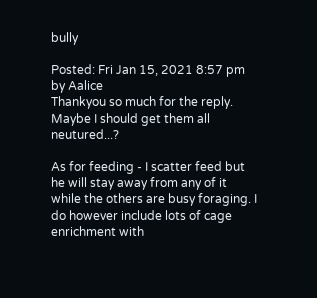bully

Posted: Fri Jan 15, 2021 8:57 pm
by Aalice
Thankyou so much for the reply. Maybe I should get them all neutured...?

As for feeding - I scatter feed but he will stay away from any of it while the others are busy foraging. I do however include lots of cage enrichment with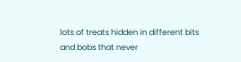lots of treats hidden in different bits and bobs that never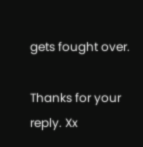gets fought over.

Thanks for your reply. Xx